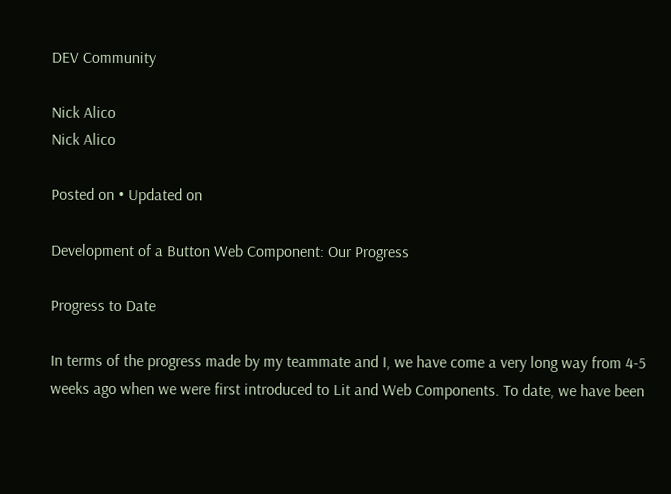DEV Community

Nick Alico
Nick Alico

Posted on • Updated on

Development of a Button Web Component: Our Progress

Progress to Date

In terms of the progress made by my teammate and I, we have come a very long way from 4-5 weeks ago when we were first introduced to Lit and Web Components. To date, we have been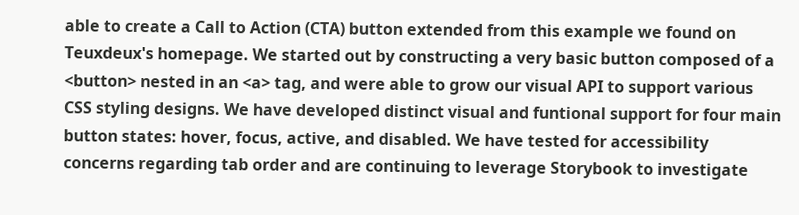able to create a Call to Action (CTA) button extended from this example we found on Teuxdeux's homepage. We started out by constructing a very basic button composed of a <button> nested in an <a> tag, and were able to grow our visual API to support various CSS styling designs. We have developed distinct visual and funtional support for four main button states: hover, focus, active, and disabled. We have tested for accessibility concerns regarding tab order and are continuing to leverage Storybook to investigate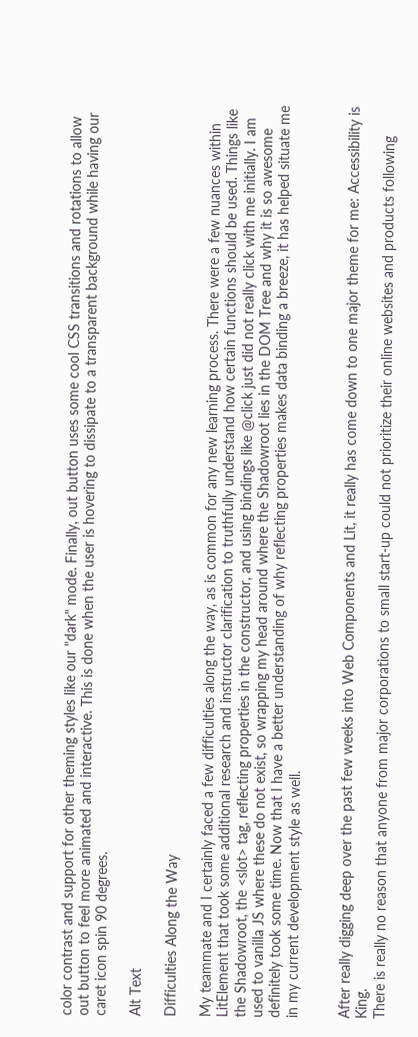color contrast and support for other theming styles like our "dark" mode. Finally, out button uses some cool CSS transitions and rotations to allow out button to feel more animated and interactive. This is done when the user is hovering to dissipate to a transparent background while having our caret icon spin 90 degrees.

Alt Text

Difficulties Along the Way

My teammate and I certainly faced a few difficulties along the way, as is common for any new learning process. There were a few nuances within LitElement that took some additional research and instructor clarification to truthfully understand how certain functions should be used. Things like the Shadowroot, the <slot> tag, reflecting properties in the constructor, and using bindings like @click just did not really click with me initially. I am used to vanilla JS where these do not exist, so wrapping my head around where the Shadowroot lies in the DOM Tree and why it is so awesome definitely took some time. Now that I have a better understanding of why reflecting properties makes data binding a breeze, it has helped situate me in my current development style as well.


After really digging deep over the past few weeks into Web Components and Lit, it really has come down to one major theme for me: Accessibility is King.
There is really no reason that anyone from major corporations to small start-up could not prioritize their online websites and products following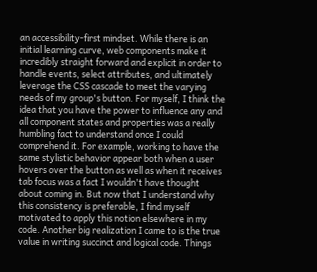an accessibility-first mindset. While there is an initial learning curve, web components make it incredibly straight forward and explicit in order to handle events, select attributes, and ultimately leverage the CSS cascade to meet the varying needs of my group's button. For myself, I think the idea that you have the power to influence any and all component states and properties was a really humbling fact to understand once I could comprehend it. For example, working to have the same stylistic behavior appear both when a user hovers over the button as well as when it receives tab focus was a fact I wouldn't have thought about coming in. But now that I understand why this consistency is preferable, I find myself motivated to apply this notion elsewhere in my code. Another big realization I came to is the true value in writing succinct and logical code. Things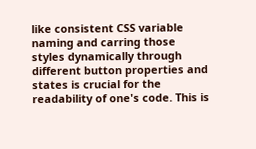like consistent CSS variable naming and carring those styles dynamically through different button properties and states is crucial for the readability of one's code. This is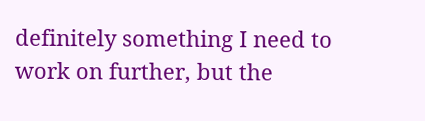definitely something I need to work on further, but the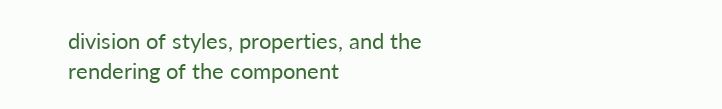division of styles, properties, and the rendering of the component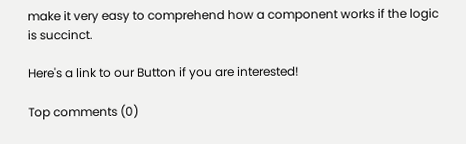make it very easy to comprehend how a component works if the logic is succinct.

Here's a link to our Button if you are interested!

Top comments (0)